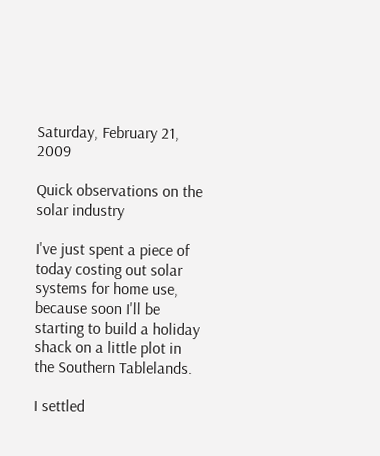Saturday, February 21, 2009

Quick observations on the solar industry

I've just spent a piece of today costing out solar systems for home use, because soon I'll be starting to build a holiday shack on a little plot in the Southern Tablelands.

I settled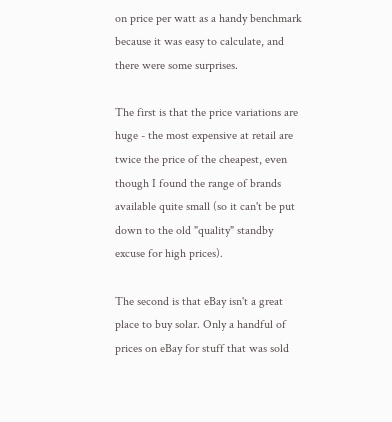on price per watt as a handy benchmark because it was easy to calculate, and there were some surprises.

The first is that the price variations are huge - the most expensive at retail are twice the price of the cheapest, even though I found the range of brands available quite small (so it can't be put down to the old "quality" standby excuse for high prices).

The second is that eBay isn't a great place to buy solar. Only a handful of prices on eBay for stuff that was sold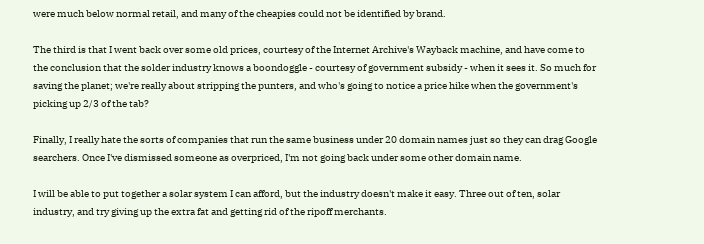were much below normal retail, and many of the cheapies could not be identified by brand.

The third is that I went back over some old prices, courtesy of the Internet Archive's Wayback machine, and have come to the conclusion that the solder industry knows a boondoggle - courtesy of government subsidy - when it sees it. So much for saving the planet; we're really about stripping the punters, and who's going to notice a price hike when the government's picking up 2/3 of the tab?

Finally, I really hate the sorts of companies that run the same business under 20 domain names just so they can drag Google searchers. Once I've dismissed someone as overpriced, I'm not going back under some other domain name.

I will be able to put together a solar system I can afford, but the industry doesn't make it easy. Three out of ten, solar industry, and try giving up the extra fat and getting rid of the ripoff merchants.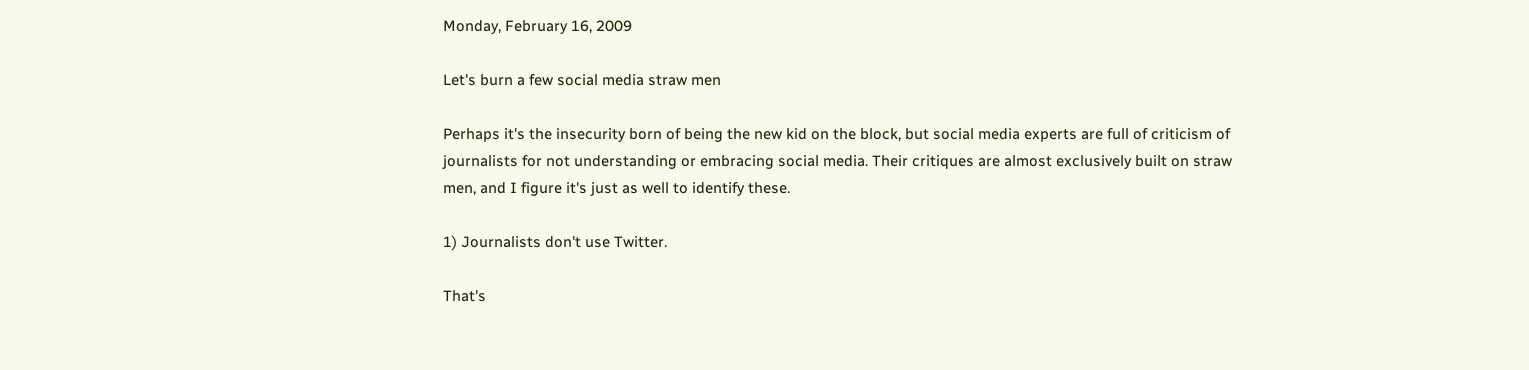Monday, February 16, 2009

Let's burn a few social media straw men

Perhaps it's the insecurity born of being the new kid on the block, but social media experts are full of criticism of journalists for not understanding or embracing social media. Their critiques are almost exclusively built on straw men, and I figure it's just as well to identify these.

1) Journalists don't use Twitter.

That's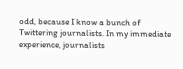odd, because I know a bunch of Twittering journalists. In my immediate experience, journalists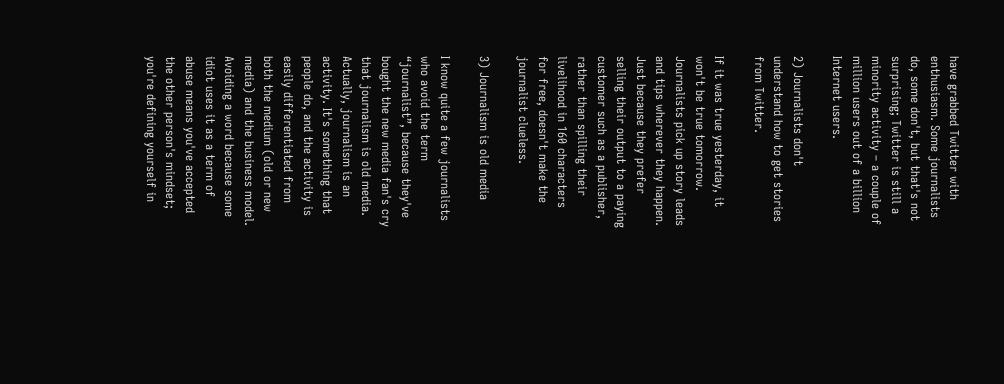have grabbed Twitter with enthusiasm. Some journalists do, some don't, but that's not surprising; Twitter is still a minority activity – a couple of million users out of a billion Internet users.

2) Journalists don't understand how to get stories from Twitter.

If it was true yesterday, it won't be true tomorrow. Journalists pick up story leads and tips wherever they happen. Just because they prefer selling their output to a paying customer such as a publisher, rather than spilling their livelihood in 160 characters for free, doesn't make the journalist clueless.

3) Journalism is old media

I know quite a few journalists who avoid the term “journalist”, because they've bought the new media fan's cry that journalism is old media. Actually, journalism is an activity. It's something that people do, and the activity is easily differentiated from both the medium (old or new media) and the business model. Avoiding a word because some idiot uses it as a term of abuse means you've accepted the other person's mindset; you're defining yourself in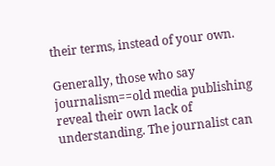their terms, instead of your own.

Generally, those who say journalism==old media publishing reveal their own lack of understanding. The journalist can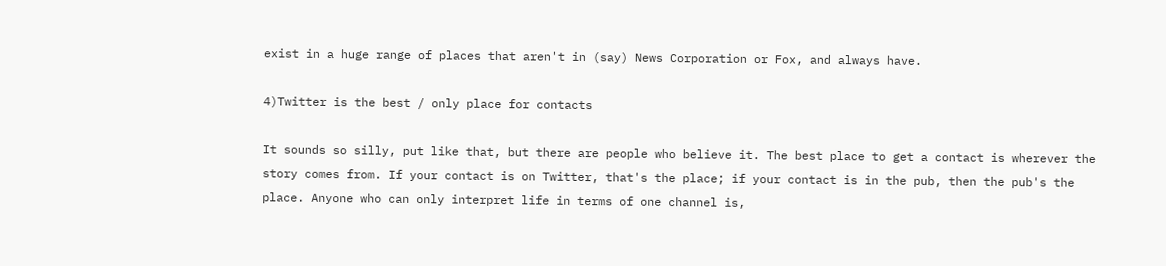exist in a huge range of places that aren't in (say) News Corporation or Fox, and always have.

4)Twitter is the best / only place for contacts

It sounds so silly, put like that, but there are people who believe it. The best place to get a contact is wherever the story comes from. If your contact is on Twitter, that's the place; if your contact is in the pub, then the pub's the place. Anyone who can only interpret life in terms of one channel is,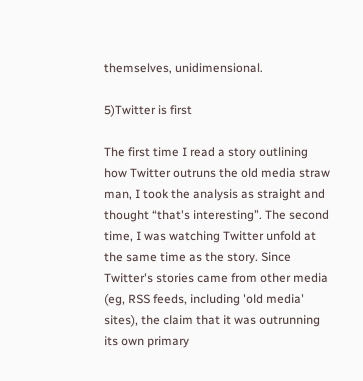themselves, unidimensional.

5)Twitter is first

The first time I read a story outlining how Twitter outruns the old media straw man, I took the analysis as straight and thought “that's interesting”. The second time, I was watching Twitter unfold at the same time as the story. Since Twitter's stories came from other media (eg, RSS feeds, including 'old media' sites), the claim that it was outrunning its own primary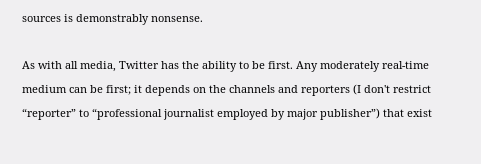sources is demonstrably nonsense.

As with all media, Twitter has the ability to be first. Any moderately real-time medium can be first; it depends on the channels and reporters (I don't restrict “reporter” to “professional journalist employed by major publisher”) that exist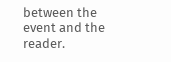between the event and the reader.